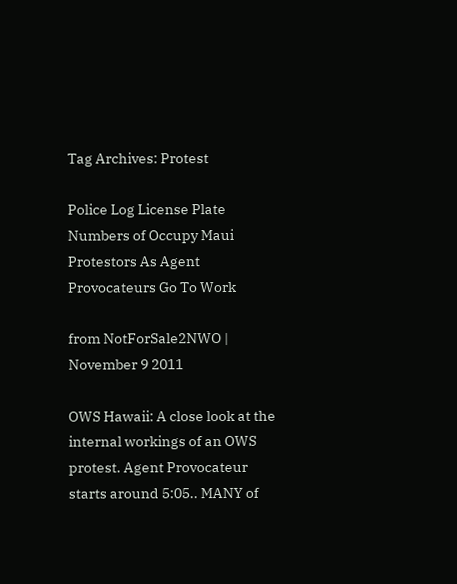Tag Archives: Protest

Police Log License Plate Numbers of Occupy Maui Protestors As Agent Provocateurs Go To Work

from NotForSale2NWO | November 9 2011

OWS Hawaii: A close look at the internal workings of an OWS protest. Agent Provocateur starts around 5:05.. MANY of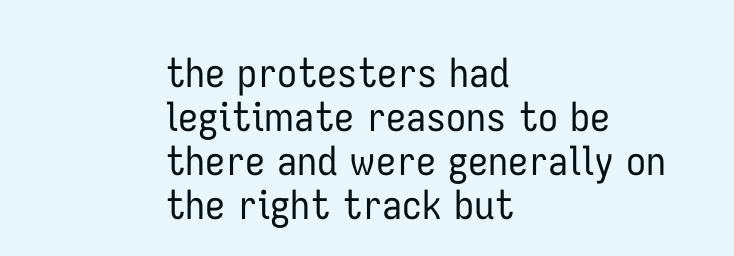the protesters had legitimate reasons to be there and were generally on the right track but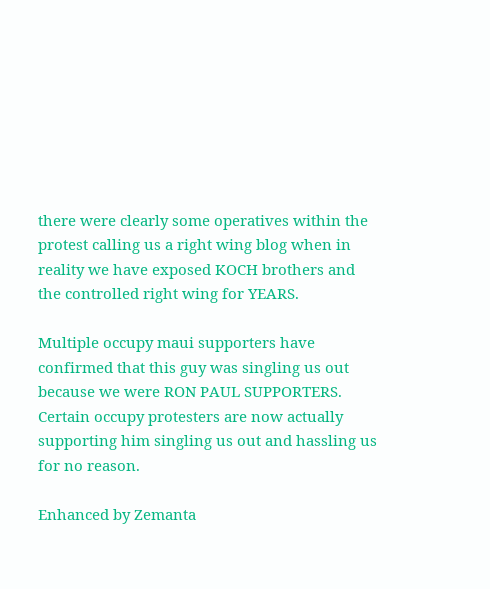there were clearly some operatives within the protest calling us a right wing blog when in reality we have exposed KOCH brothers and the controlled right wing for YEARS.

Multiple occupy maui supporters have confirmed that this guy was singling us out because we were RON PAUL SUPPORTERS. Certain occupy protesters are now actually supporting him singling us out and hassling us for no reason.

Enhanced by Zemanta